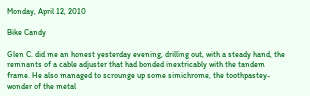Monday, April 12, 2010

Bike Candy

Glen C. did me an honest yesterday evening, drilling out, with a steady hand, the remnants of a cable adjuster that had bonded inextricably with the tandem frame. He also managed to scrounge up some simichrome, the toothpastey-wonder of the metal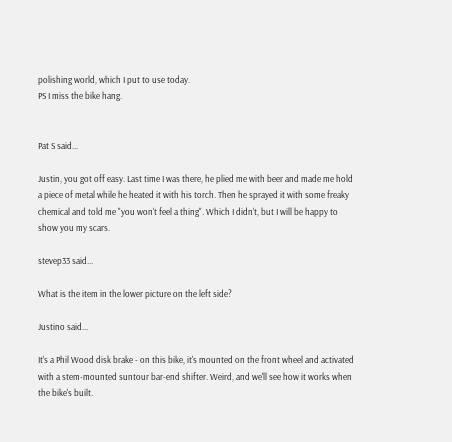polishing world, which I put to use today.
PS I miss the bike hang.


Pat S said...

Justin, you got off easy. Last time I was there, he plied me with beer and made me hold a piece of metal while he heated it with his torch. Then he sprayed it with some freaky chemical and told me "you won't feel a thing". Which I didn't, but I will be happy to show you my scars.

stevep33 said...

What is the item in the lower picture on the left side?

Justino said...

It's a Phil Wood disk brake - on this bike, it's mounted on the front wheel and activated with a stem-mounted suntour bar-end shifter. Weird, and we'll see how it works when the bike's built.